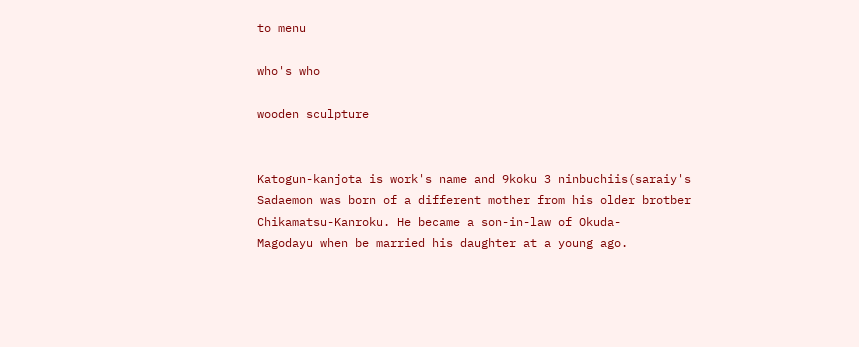to menu

who's who

wooden sculpture


Katogun-kanjota is work's name and 9koku 3 ninbuchiis(saraiy's
Sadaemon was born of a different mother from his older brotber
Chikamatsu-Kanroku. He became a son-in-law of Okuda-
Magodayu when be married his daughter at a young ago.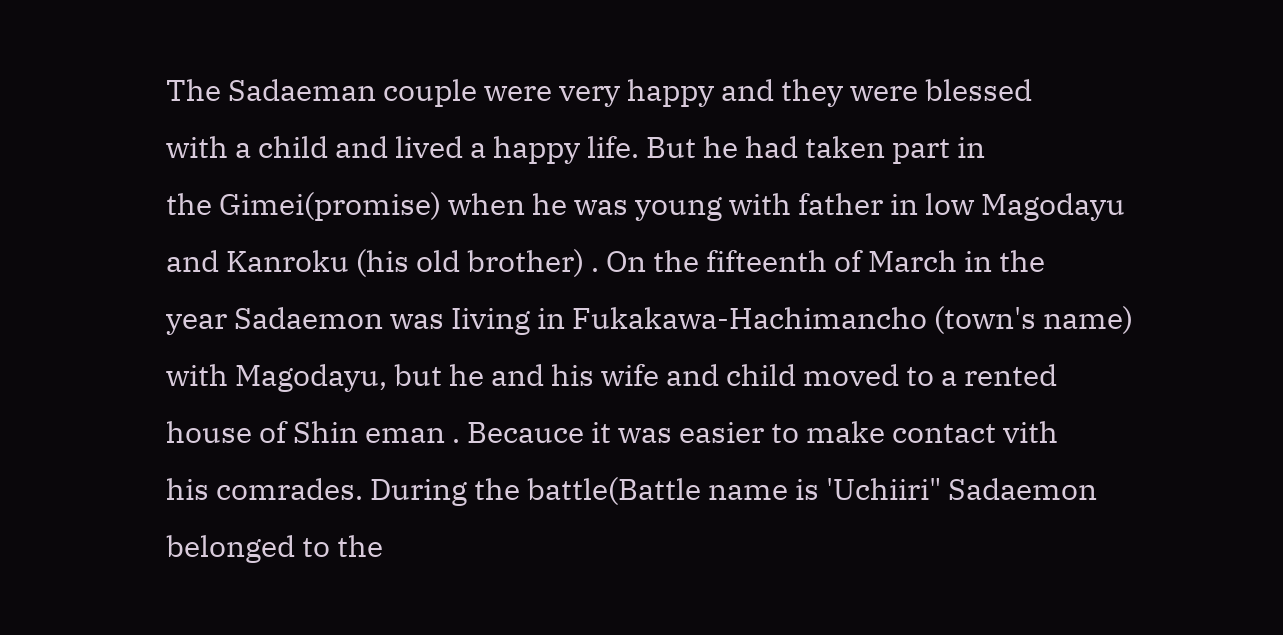The Sadaeman couple were very happy and they were blessed
with a child and lived a happy life. But he had taken part in
the Gimei(promise) when he was young with father in low Magodayu
and Kanroku (his old brother) . On the fifteenth of March in the
year Sadaemon was Iiving in Fukakawa-Hachimancho (town's name)
with Magodayu, but he and his wife and child moved to a rented
house of Shin eman . Becauce it was easier to make contact vith
his comrades. During the battle(Battle name is 'Uchiiri" Sadaemon
belonged to the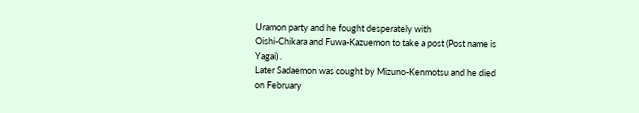Uramon party and he fought desperately with
Oishi-Chikara and Fuwa-Kazuemon to take a post (Post name is
Yagai) .
Later Sadaemon was cought by Mizuno-Kenmotsu and he died
on February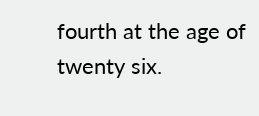fourth at the age of twenty six.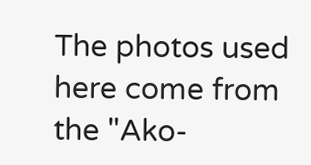The photos used here come from the "Ako-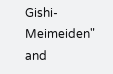Gishi-Meimeiden" and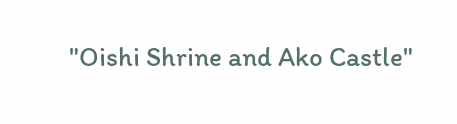"Oishi Shrine and Ako Castle"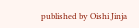published by Oishi Jinja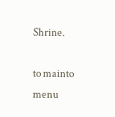Shrine.

to mainto menu